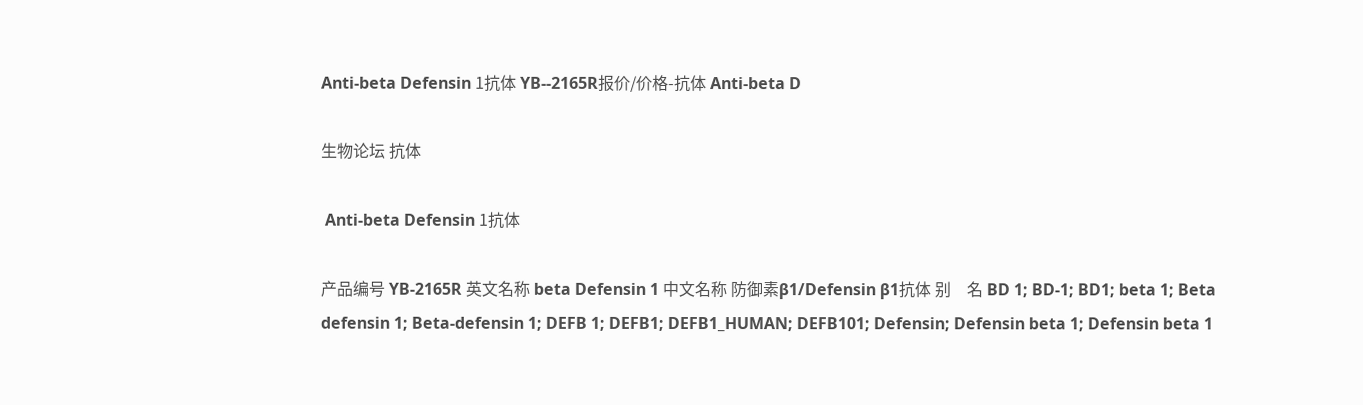Anti-beta Defensin 1抗体 YB--2165R报价/价格-抗体 Anti-beta D

生物论坛 抗体

 Anti-beta Defensin 1抗体

产品编号 YB-2165R 英文名称 beta Defensin 1 中文名称 防御素β1/Defensin β1抗体 别    名 BD 1; BD-1; BD1; beta 1; Beta defensin 1; Beta-defensin 1; DEFB 1; DEFB1; DEFB1_HUMAN; DEFB101; Defensin; Defensin beta 1; Defensin beta 1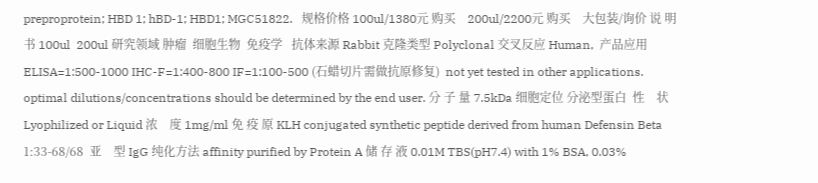preproprotein; HBD 1; hBD-1; HBD1; MGC51822.   规格价格 100ul/1380元 购买    200ul/2200元 购买    大包装/询价 说 明 书 100ul  200ul 研究领域 肿瘤  细胞生物  免疫学   抗体来源 Rabbit 克隆类型 Polyclonal 交叉反应 Human,  产品应用 ELISA=1:500-1000 IHC-F=1:400-800 IF=1:100-500 (石蜡切片需做抗原修复)  not yet tested in other applications. optimal dilutions/concentrations should be determined by the end user. 分 子 量 7.5kDa 细胞定位 分泌型蛋白  性    状 Lyophilized or Liquid 浓    度 1mg/ml 免 疫 原 KLH conjugated synthetic peptide derived from human Defensin Beta 1:33-68/68  亚    型 IgG 纯化方法 affinity purified by Protein A 储 存 液 0.01M TBS(pH7.4) with 1% BSA, 0.03%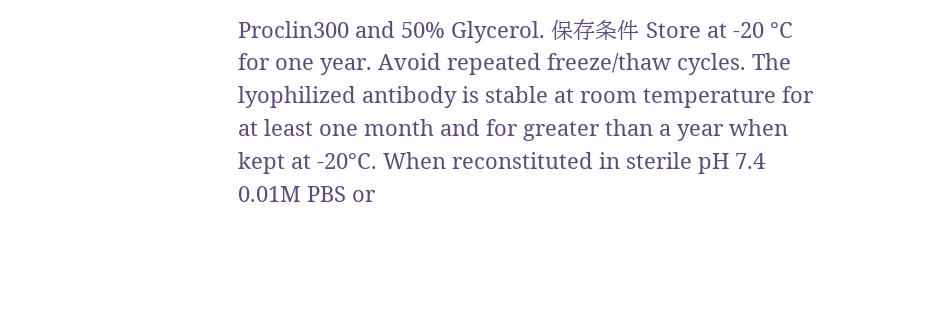Proclin300 and 50% Glycerol. 保存条件 Store at -20 °C for one year. Avoid repeated freeze/thaw cycles. The lyophilized antibody is stable at room temperature for at least one month and for greater than a year when kept at -20°C. When reconstituted in sterile pH 7.4 0.01M PBS or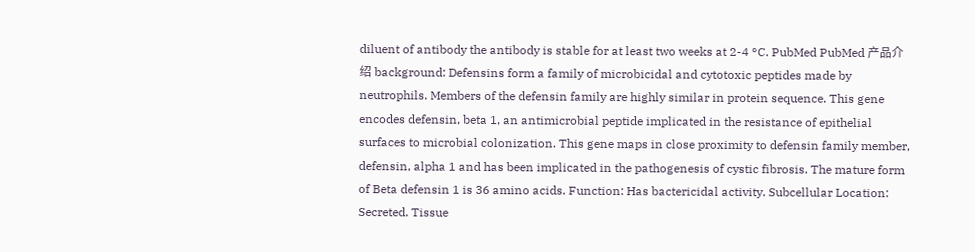diluent of antibody the antibody is stable for at least two weeks at 2-4 °C. PubMed PubMed 产品介绍 background: Defensins form a family of microbicidal and cytotoxic peptides made by neutrophils. Members of the defensin family are highly similar in protein sequence. This gene encodes defensin, beta 1, an antimicrobial peptide implicated in the resistance of epithelial surfaces to microbial colonization. This gene maps in close proximity to defensin family member, defensin, alpha 1 and has been implicated in the pathogenesis of cystic fibrosis. The mature form of Beta defensin 1 is 36 amino acids. Function: Has bactericidal activity. Subcellular Location: Secreted. Tissue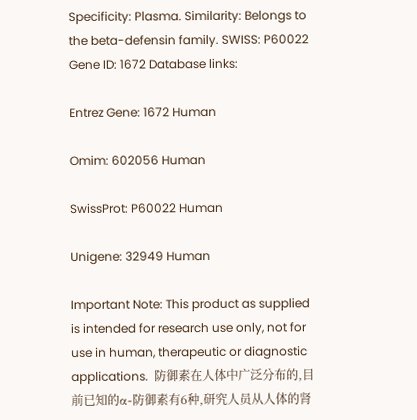Specificity: Plasma. Similarity: Belongs to the beta-defensin family. SWISS: P60022 Gene ID: 1672 Database links:

Entrez Gene: 1672 Human

Omim: 602056 Human

SwissProt: P60022 Human

Unigene: 32949 Human

Important Note: This product as supplied is intended for research use only, not for use in human, therapeutic or diagnostic applications.  防御素在人体中广泛分布的,目前已知的α-防御素有6种,研究人员从人体的肾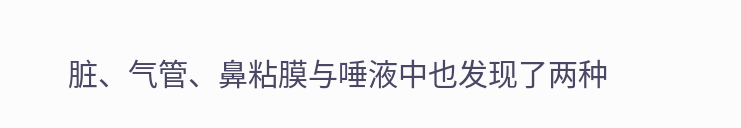脏、气管、鼻粘膜与唾液中也发现了两种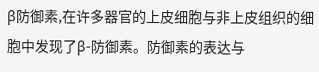β防御素,在许多器官的上皮细胞与非上皮组织的细胞中发现了β-防御素。防御素的表达与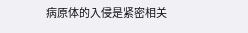病原体的入侵是紧密相关